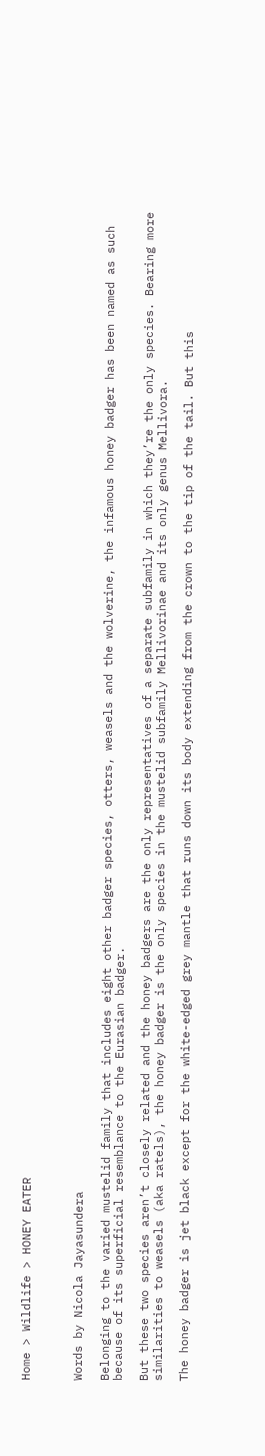Home > Wildlife > HONEY EATER



Words by Nicola Jayasundera

Belonging to the varied mustelid family that includes eight other badger species, otters, weasels and the wolverine, the infamous honey badger has been named as such because of its superficial resemblance to the Eurasian badger.

But these two species aren’t closely related and the honey badgers are the only representatives of a separate subfamily in which they’re the only species. Bearing more similarities to weasels (aka ratels), the honey badger is the only species in the mustelid subfamily Mellivorinae and its only genus Mellivora.

The honey badger is jet black except for the white-edged grey mantle that runs down its body extending from the crown to the tip of the tail. But this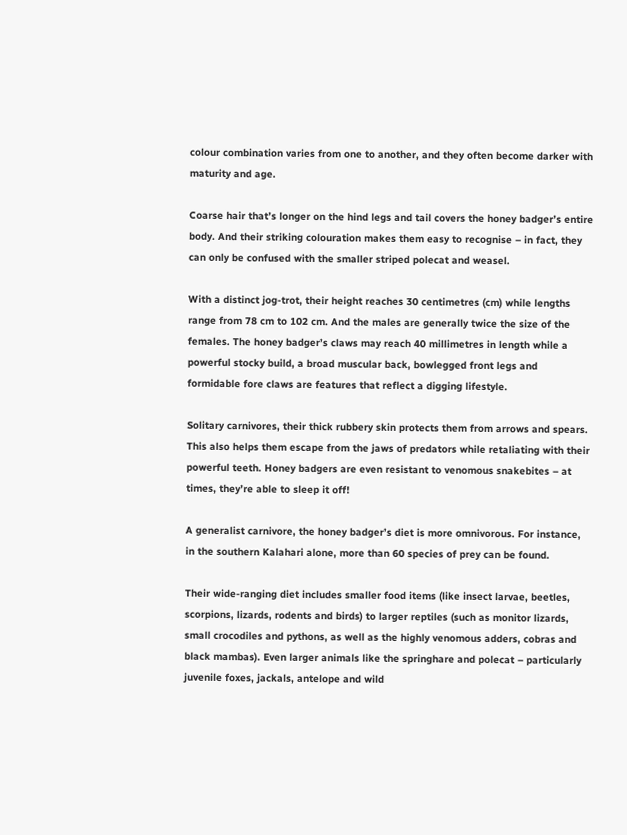colour combination varies from one to another, and they often become darker with maturity and age.

Coarse hair that’s longer on the hind legs and tail covers the honey badger’s entire body. And their striking colouration makes them easy to recognise – in fact, they can only be confused with the smaller striped polecat and weasel.

With a distinct jog-trot, their height reaches 30 centimetres (cm) while lengths range from 78 cm to 102 cm. And the males are generally twice the size of the females. The honey badger’s claws may reach 40 millimetres in length while a powerful stocky build, a broad muscular back, bowlegged front legs and formidable fore claws are features that reflect a digging lifestyle.

Solitary carnivores, their thick rubbery skin protects them from arrows and spears. This also helps them escape from the jaws of predators while retaliating with their powerful teeth. Honey badgers are even resistant to venomous snakebites – at times, they’re able to sleep it off!

A generalist carnivore, the honey badger’s diet is more omnivorous. For instance, in the southern Kalahari alone, more than 60 species of prey can be found.

Their wide-ranging diet includes smaller food items (like insect larvae, beetles, scorpions, lizards, rodents and birds) to larger reptiles (such as monitor lizards, small crocodiles and pythons, as well as the highly venomous adders, cobras and black mambas). Even larger animals like the springhare and polecat – particularly juvenile foxes, jackals, antelope and wild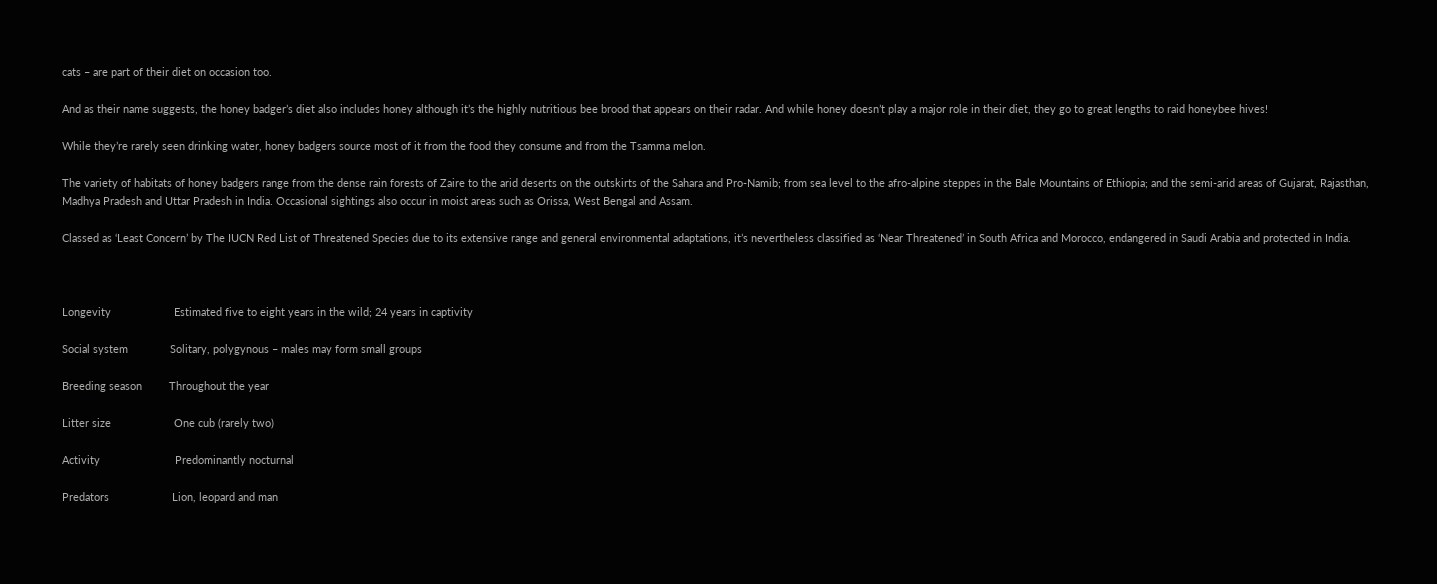cats – are part of their diet on occasion too.

And as their name suggests, the honey badger’s diet also includes honey although it’s the highly nutritious bee brood that appears on their radar. And while honey doesn’t play a major role in their diet, they go to great lengths to raid honeybee hives!

While they’re rarely seen drinking water, honey badgers source most of it from the food they consume and from the Tsamma melon.

The variety of habitats of honey badgers range from the dense rain forests of Zaire to the arid deserts on the outskirts of the Sahara and Pro-Namib; from sea level to the afro-alpine steppes in the Bale Mountains of Ethiopia; and the semi-arid areas of Gujarat, Rajasthan, Madhya Pradesh and Uttar Pradesh in India. Occasional sightings also occur in moist areas such as Orissa, West Bengal and Assam.

Classed as ‘Least Concern’ by The IUCN Red List of Threatened Species due to its extensive range and general environmental adaptations, it’s nevertheless classified as ‘Near Threatened’ in South Africa and Morocco, endangered in Saudi Arabia and protected in India.



Longevity                     Estimated five to eight years in the wild; 24 years in captivity

Social system              Solitary, polygynous – males may form small groups

Breeding season         Throughout the year

Litter size                     One cub (rarely two)

Activity                         Predominantly nocturnal

Predators                     Lion, leopard and man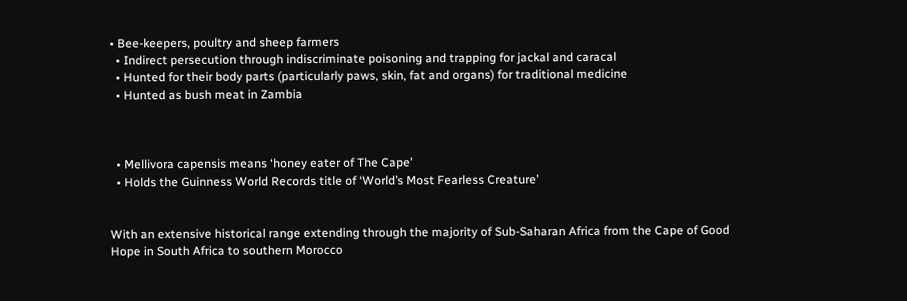• Bee-keepers, poultry and sheep farmers
  • Indirect persecution through indiscriminate poisoning and trapping for jackal and caracal
  • Hunted for their body parts (particularly paws, skin, fat and organs) for traditional medicine
  • Hunted as bush meat in Zambia



  • Mellivora capensis means ‘honey eater of The Cape’
  • Holds the Guinness World Records title of ‘World’s Most Fearless Creature’


With an extensive historical range extending through the majority of Sub-Saharan Africa from the Cape of Good Hope in South Africa to southern Morocco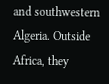and southwestern Algeria. Outside Africa, they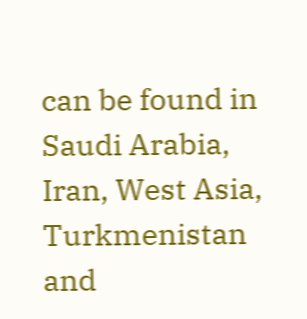can be found in Saudi Arabia, Iran, West Asia, Turkmenistan and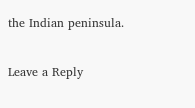the Indian peninsula.


Leave a Reply